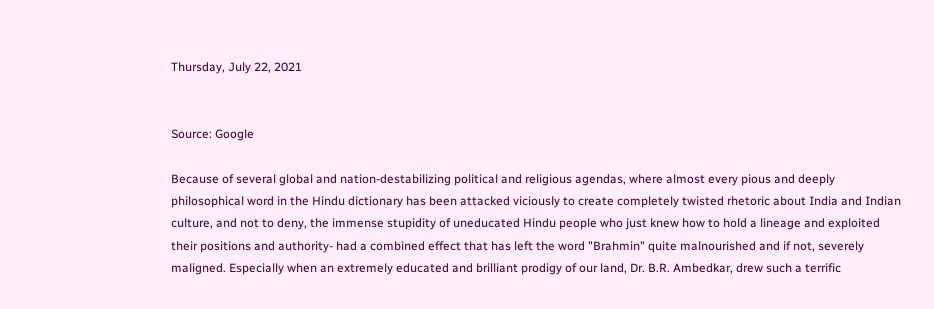Thursday, July 22, 2021


Source: Google

Because of several global and nation-destabilizing political and religious agendas, where almost every pious and deeply philosophical word in the Hindu dictionary has been attacked viciously to create completely twisted rhetoric about India and Indian culture, and not to deny, the immense stupidity of uneducated Hindu people who just knew how to hold a lineage and exploited their positions and authority- had a combined effect that has left the word "Brahmin" quite malnourished and if not, severely maligned. Especially when an extremely educated and brilliant prodigy of our land, Dr. B.R. Ambedkar, drew such a terrific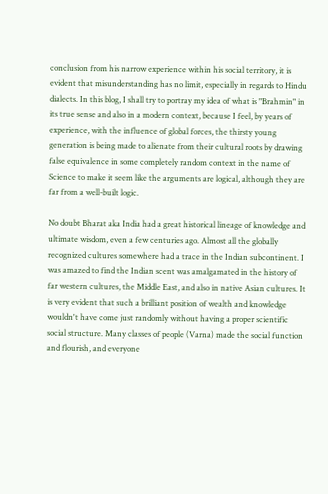conclusion from his narrow experience within his social territory, it is evident that misunderstanding has no limit, especially in regards to Hindu dialects. In this blog, I shall try to portray my idea of what is "Brahmin" in its true sense and also in a modern context, because I feel, by years of experience, with the influence of global forces, the thirsty young generation is being made to alienate from their cultural roots by drawing false equivalence in some completely random context in the name of Science to make it seem like the arguments are logical, although they are far from a well-built logic.

No doubt Bharat aka India had a great historical lineage of knowledge and ultimate wisdom, even a few centuries ago. Almost all the globally recognized cultures somewhere had a trace in the Indian subcontinent. I was amazed to find the Indian scent was amalgamated in the history of far western cultures, the Middle East, and also in native Asian cultures. It is very evident that such a brilliant position of wealth and knowledge wouldn't have come just randomly without having a proper scientific social structure. Many classes of people (Varna) made the social function and flourish, and everyone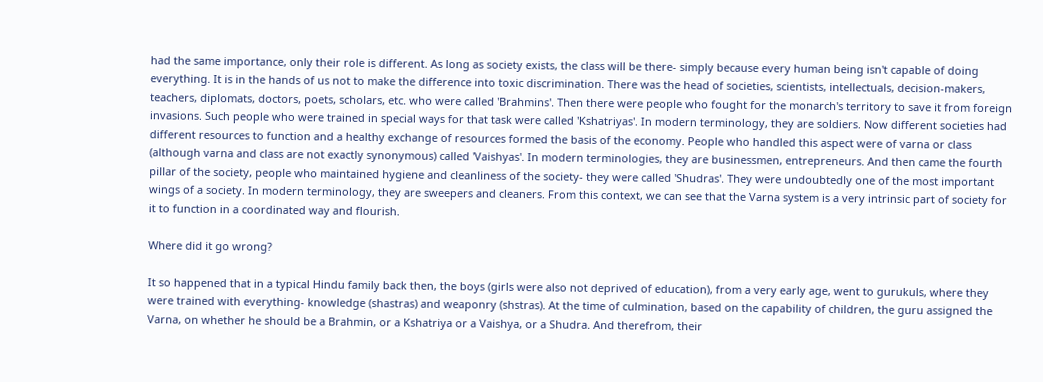had the same importance, only their role is different. As long as society exists, the class will be there- simply because every human being isn't capable of doing everything. It is in the hands of us not to make the difference into toxic discrimination. There was the head of societies, scientists, intellectuals, decision-makers, teachers, diplomats, doctors, poets, scholars, etc. who were called 'Brahmins'. Then there were people who fought for the monarch's territory to save it from foreign invasions. Such people who were trained in special ways for that task were called 'Kshatriyas'. In modern terminology, they are soldiers. Now different societies had different resources to function and a healthy exchange of resources formed the basis of the economy. People who handled this aspect were of varna or class (although varna and class are not exactly synonymous) called 'Vaishyas'. In modern terminologies, they are businessmen, entrepreneurs. And then came the fourth pillar of the society, people who maintained hygiene and cleanliness of the society- they were called 'Shudras'. They were undoubtedly one of the most important wings of a society. In modern terminology, they are sweepers and cleaners. From this context, we can see that the Varna system is a very intrinsic part of society for it to function in a coordinated way and flourish.

Where did it go wrong?

It so happened that in a typical Hindu family back then, the boys (girls were also not deprived of education), from a very early age, went to gurukuls, where they were trained with everything- knowledge (shastras) and weaponry (shstras). At the time of culmination, based on the capability of children, the guru assigned the Varna, on whether he should be a Brahmin, or a Kshatriya or a Vaishya, or a Shudra. And therefrom, their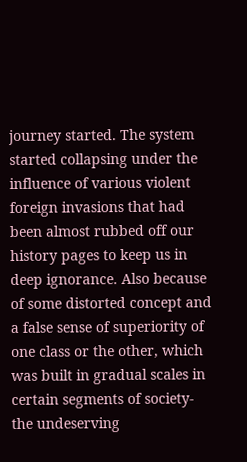journey started. The system started collapsing under the influence of various violent foreign invasions that had been almost rubbed off our history pages to keep us in deep ignorance. Also because of some distorted concept and a false sense of superiority of one class or the other, which was built in gradual scales in certain segments of society- the undeserving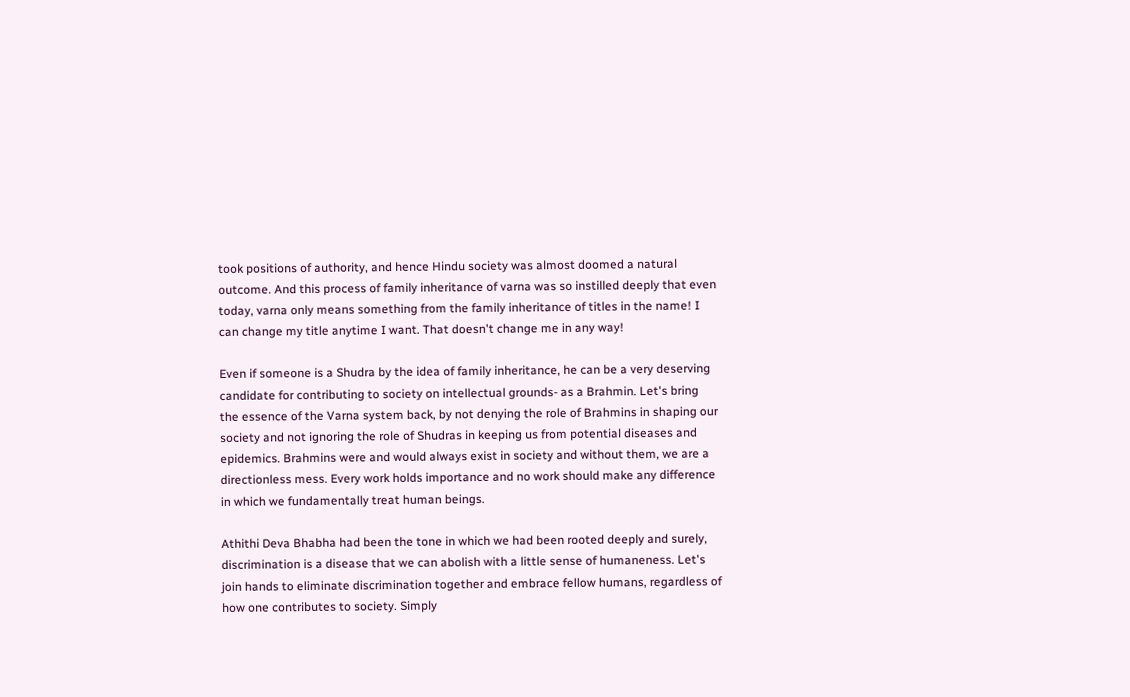took positions of authority, and hence Hindu society was almost doomed a natural outcome. And this process of family inheritance of varna was so instilled deeply that even today, varna only means something from the family inheritance of titles in the name! I can change my title anytime I want. That doesn't change me in any way!

Even if someone is a Shudra by the idea of family inheritance, he can be a very deserving candidate for contributing to society on intellectual grounds- as a Brahmin. Let's bring the essence of the Varna system back, by not denying the role of Brahmins in shaping our society and not ignoring the role of Shudras in keeping us from potential diseases and epidemics. Brahmins were and would always exist in society and without them, we are a directionless mess. Every work holds importance and no work should make any difference in which we fundamentally treat human beings.

Athithi Deva Bhabha had been the tone in which we had been rooted deeply and surely, discrimination is a disease that we can abolish with a little sense of humaneness. Let's join hands to eliminate discrimination together and embrace fellow humans, regardless of how one contributes to society. Simply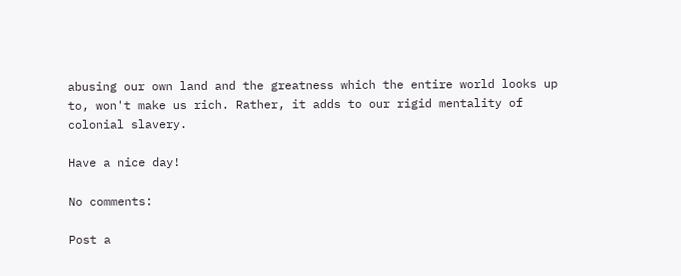abusing our own land and the greatness which the entire world looks up to, won't make us rich. Rather, it adds to our rigid mentality of colonial slavery.

Have a nice day!

No comments:

Post a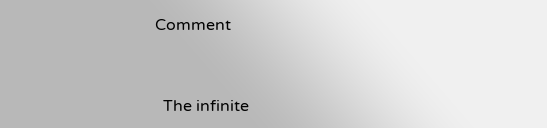Comment


  The infinite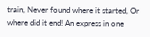train, Never found where it started, Or where did it end! An express in one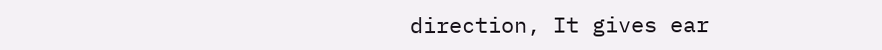direction, It gives ear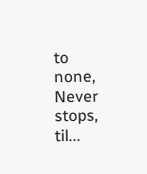to none, Never stops, til...